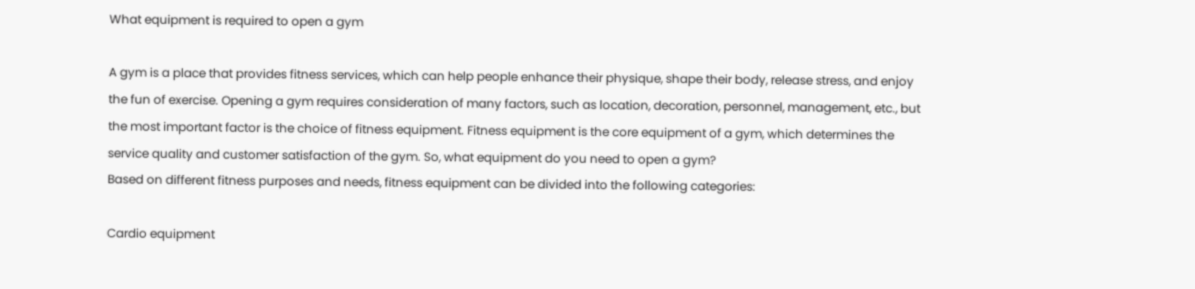What equipment is required to open a gym

A gym is a place that provides fitness services, which can help people enhance their physique, shape their body, release stress, and enjoy the fun of exercise. Opening a gym requires consideration of many factors, such as location, decoration, personnel, management, etc., but the most important factor is the choice of fitness equipment. Fitness equipment is the core equipment of a gym, which determines the service quality and customer satisfaction of the gym. So, what equipment do you need to open a gym?
Based on different fitness purposes and needs, fitness equipment can be divided into the following categories:

Cardio equipment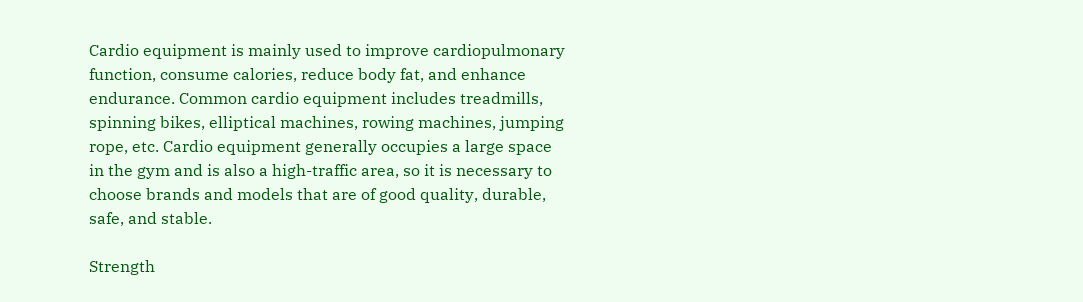Cardio equipment is mainly used to improve cardiopulmonary function, consume calories, reduce body fat, and enhance endurance. Common cardio equipment includes treadmills, spinning bikes, elliptical machines, rowing machines, jumping rope, etc. Cardio equipment generally occupies a large space in the gym and is also a high-traffic area, so it is necessary to choose brands and models that are of good quality, durable, safe, and stable.

Strength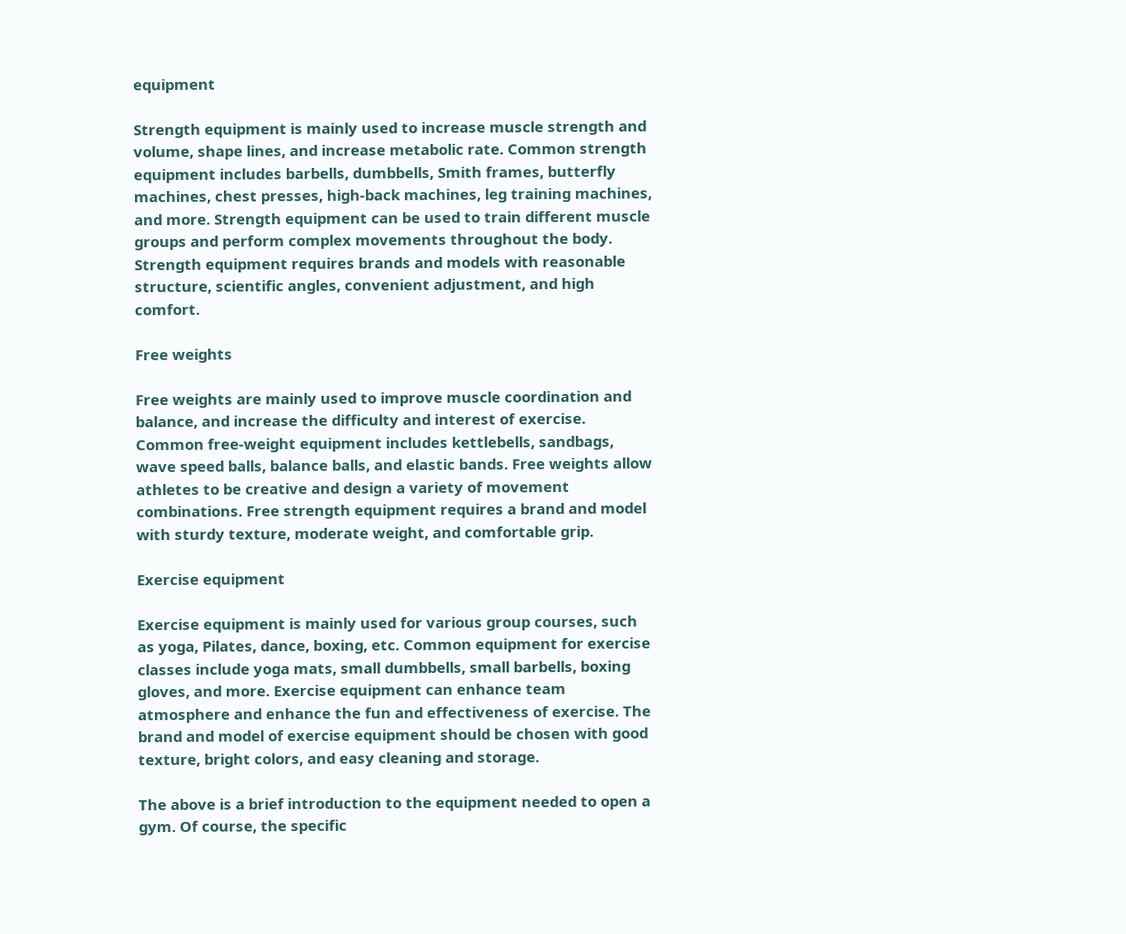equipment

Strength equipment is mainly used to increase muscle strength and volume, shape lines, and increase metabolic rate. Common strength equipment includes barbells, dumbbells, Smith frames, butterfly machines, chest presses, high-back machines, leg training machines, and more. Strength equipment can be used to train different muscle groups and perform complex movements throughout the body. Strength equipment requires brands and models with reasonable structure, scientific angles, convenient adjustment, and high comfort.

Free weights

Free weights are mainly used to improve muscle coordination and balance, and increase the difficulty and interest of exercise. Common free-weight equipment includes kettlebells, sandbags, wave speed balls, balance balls, and elastic bands. Free weights allow athletes to be creative and design a variety of movement combinations. Free strength equipment requires a brand and model with sturdy texture, moderate weight, and comfortable grip.

Exercise equipment

Exercise equipment is mainly used for various group courses, such as yoga, Pilates, dance, boxing, etc. Common equipment for exercise classes include yoga mats, small dumbbells, small barbells, boxing gloves, and more. Exercise equipment can enhance team atmosphere and enhance the fun and effectiveness of exercise. The brand and model of exercise equipment should be chosen with good texture, bright colors, and easy cleaning and storage.

The above is a brief introduction to the equipment needed to open a gym. Of course, the specific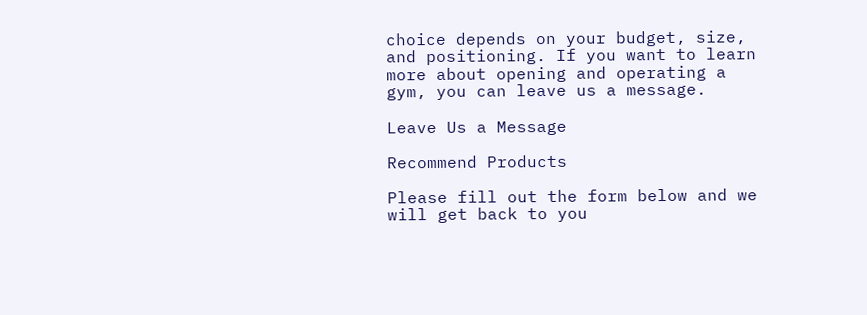choice depends on your budget, size, and positioning. If you want to learn more about opening and operating a gym, you can leave us a message.

Leave Us a Message

Recommend Products

Please fill out the form below and we will get back to you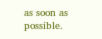as soon as possible.